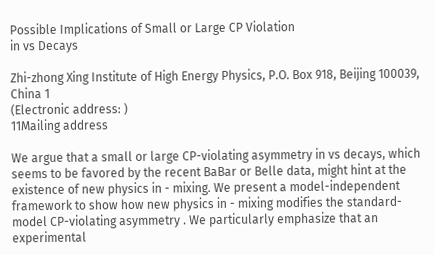Possible Implications of Small or Large CP Violation
in vs Decays

Zhi-zhong Xing Institute of High Energy Physics, P.O. Box 918, Beijing 100039, China 1
(Electronic address: )
11Mailing address

We argue that a small or large CP-violating asymmetry in vs decays, which seems to be favored by the recent BaBar or Belle data, might hint at the existence of new physics in - mixing. We present a model-independent framework to show how new physics in - mixing modifies the standard-model CP-violating asymmetry . We particularly emphasize that an experimental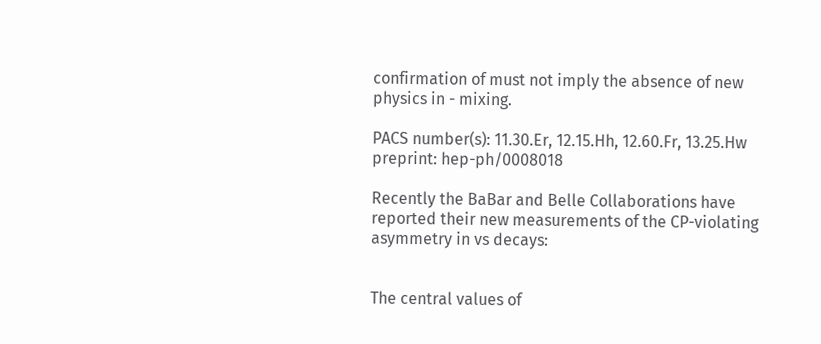confirmation of must not imply the absence of new physics in - mixing.

PACS number(s): 11.30.Er, 12.15.Hh, 12.60.Fr, 13.25.Hw
preprint: hep-ph/0008018

Recently the BaBar and Belle Collaborations have reported their new measurements of the CP-violating asymmetry in vs decays:


The central values of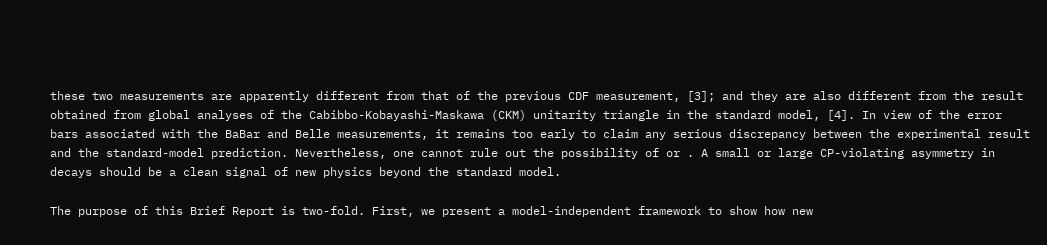these two measurements are apparently different from that of the previous CDF measurement, [3]; and they are also different from the result obtained from global analyses of the Cabibbo-Kobayashi-Maskawa (CKM) unitarity triangle in the standard model, [4]. In view of the error bars associated with the BaBar and Belle measurements, it remains too early to claim any serious discrepancy between the experimental result and the standard-model prediction. Nevertheless, one cannot rule out the possibility of or . A small or large CP-violating asymmetry in decays should be a clean signal of new physics beyond the standard model.

The purpose of this Brief Report is two-fold. First, we present a model-independent framework to show how new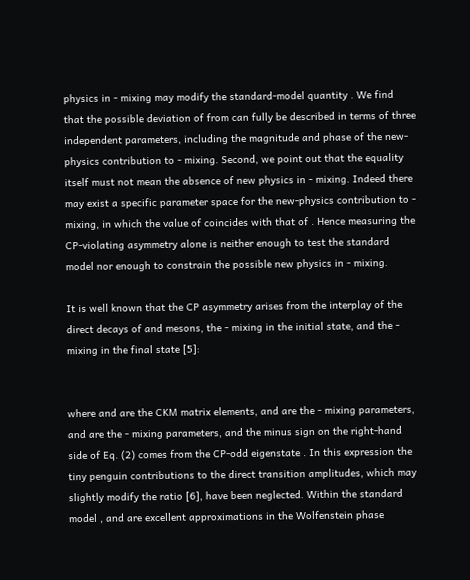physics in - mixing may modify the standard-model quantity . We find that the possible deviation of from can fully be described in terms of three independent parameters, including the magnitude and phase of the new-physics contribution to - mixing. Second, we point out that the equality itself must not mean the absence of new physics in - mixing. Indeed there may exist a specific parameter space for the new-physics contribution to - mixing, in which the value of coincides with that of . Hence measuring the CP-violating asymmetry alone is neither enough to test the standard model nor enough to constrain the possible new physics in - mixing.

It is well known that the CP asymmetry arises from the interplay of the direct decays of and mesons, the - mixing in the initial state, and the - mixing in the final state [5]:


where and are the CKM matrix elements, and are the - mixing parameters, and are the - mixing parameters, and the minus sign on the right-hand side of Eq. (2) comes from the CP-odd eigenstate . In this expression the tiny penguin contributions to the direct transition amplitudes, which may slightly modify the ratio [6], have been neglected. Within the standard model , and are excellent approximations in the Wolfenstein phase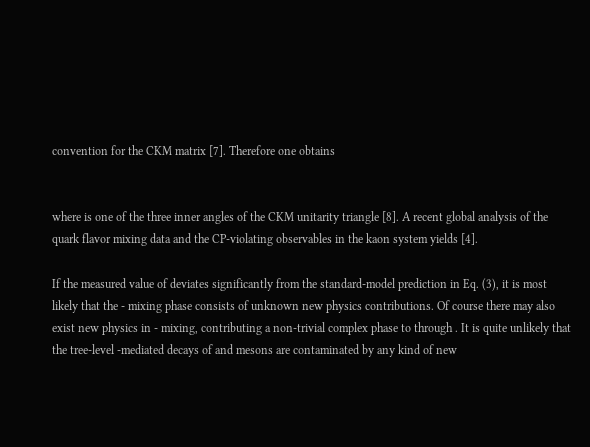convention for the CKM matrix [7]. Therefore one obtains


where is one of the three inner angles of the CKM unitarity triangle [8]. A recent global analysis of the quark flavor mixing data and the CP-violating observables in the kaon system yields [4].

If the measured value of deviates significantly from the standard-model prediction in Eq. (3), it is most likely that the - mixing phase consists of unknown new physics contributions. Of course there may also exist new physics in - mixing, contributing a non-trivial complex phase to through . It is quite unlikely that the tree-level -mediated decays of and mesons are contaminated by any kind of new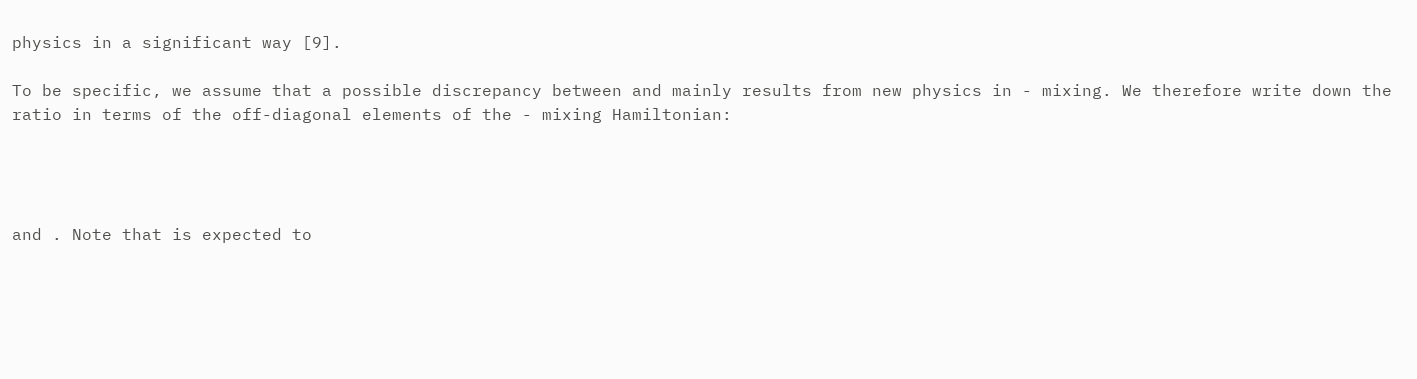physics in a significant way [9].

To be specific, we assume that a possible discrepancy between and mainly results from new physics in - mixing. We therefore write down the ratio in terms of the off-diagonal elements of the - mixing Hamiltonian:




and . Note that is expected to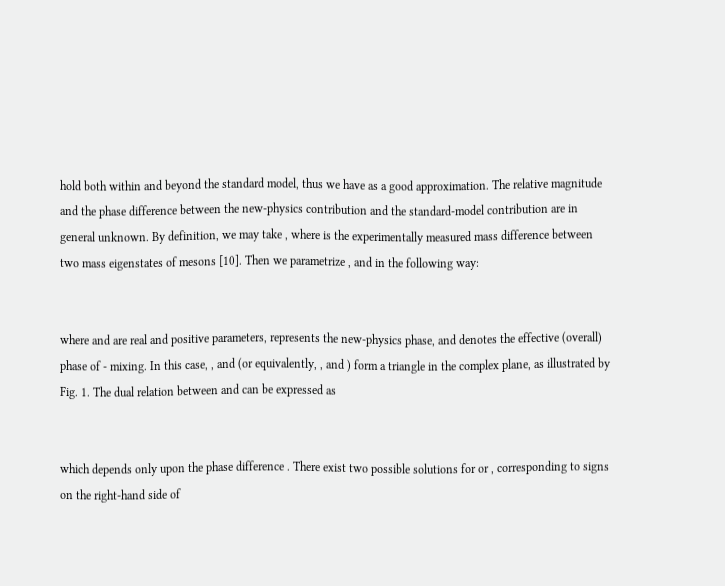hold both within and beyond the standard model, thus we have as a good approximation. The relative magnitude and the phase difference between the new-physics contribution and the standard-model contribution are in general unknown. By definition, we may take , where is the experimentally measured mass difference between two mass eigenstates of mesons [10]. Then we parametrize , and in the following way:


where and are real and positive parameters, represents the new-physics phase, and denotes the effective (overall) phase of - mixing. In this case, , and (or equivalently, , and ) form a triangle in the complex plane, as illustrated by Fig. 1. The dual relation between and can be expressed as


which depends only upon the phase difference . There exist two possible solutions for or , corresponding to signs on the right-hand side of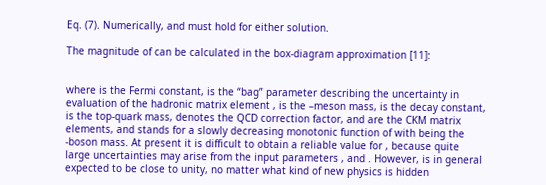Eq. (7). Numerically, and must hold for either solution.

The magnitude of can be calculated in the box-diagram approximation [11]:


where is the Fermi constant, is the “bag” parameter describing the uncertainty in evaluation of the hadronic matrix element , is the –meson mass, is the decay constant, is the top-quark mass, denotes the QCD correction factor, and are the CKM matrix elements, and stands for a slowly decreasing monotonic function of with being the -boson mass. At present it is difficult to obtain a reliable value for , because quite large uncertainties may arise from the input parameters , and . However, is in general expected to be close to unity, no matter what kind of new physics is hidden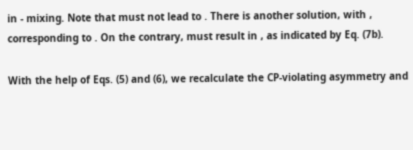in - mixing. Note that must not lead to . There is another solution, with , corresponding to . On the contrary, must result in , as indicated by Eq. (7b).

With the help of Eqs. (5) and (6), we recalculate the CP-violating asymmetry and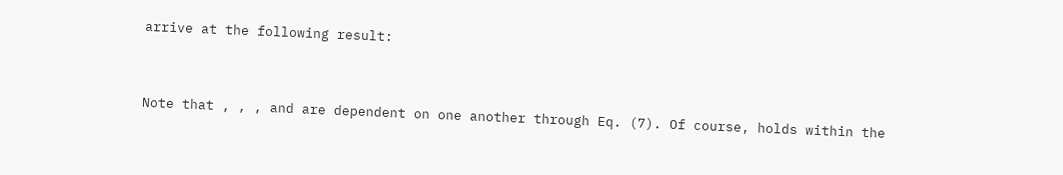arrive at the following result:


Note that , , , and are dependent on one another through Eq. (7). Of course, holds within the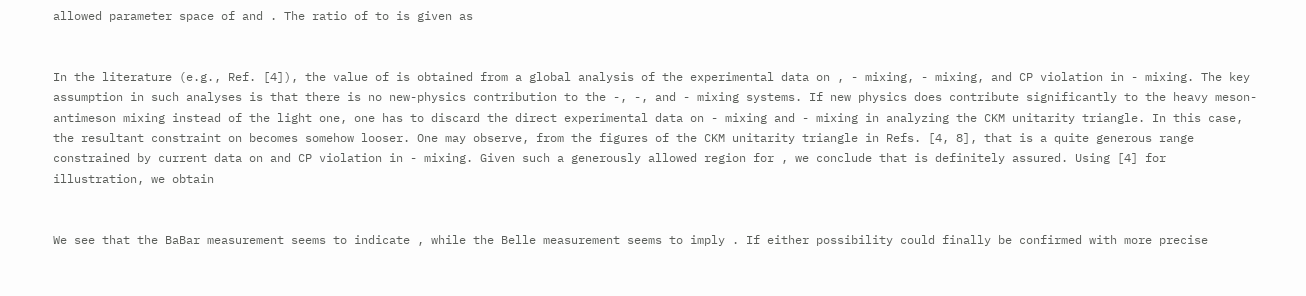allowed parameter space of and . The ratio of to is given as


In the literature (e.g., Ref. [4]), the value of is obtained from a global analysis of the experimental data on , - mixing, - mixing, and CP violation in - mixing. The key assumption in such analyses is that there is no new-physics contribution to the -, -, and - mixing systems. If new physics does contribute significantly to the heavy meson-antimeson mixing instead of the light one, one has to discard the direct experimental data on - mixing and - mixing in analyzing the CKM unitarity triangle. In this case, the resultant constraint on becomes somehow looser. One may observe, from the figures of the CKM unitarity triangle in Refs. [4, 8], that is a quite generous range constrained by current data on and CP violation in - mixing. Given such a generously allowed region for , we conclude that is definitely assured. Using [4] for illustration, we obtain


We see that the BaBar measurement seems to indicate , while the Belle measurement seems to imply . If either possibility could finally be confirmed with more precise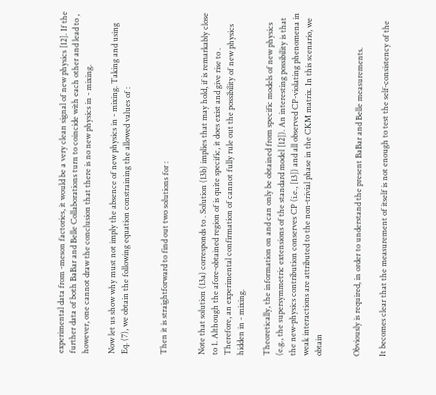experimental data from -meson factories, it would be a very clean signal of new physics [12]. If the further data of both BaBar and Belle Collaborations turn to coincide with each other and lead to , however, one cannot draw the conclusion that there is no new physics in - mixing.

Now let us show why must not imply the absence of new physics in - mixing. Taking and using Eq. (7), we obtain the following equation constraining the allowed values of :


Then it is straightforward to find out two solutions for :


Note that solution (13a) corresponds to . Solution (13b) implies that may hold, if is remarkably close to 1. Although the afore-obtained region of is quite specific, it does exist and give rise to . Therefore, an experimental confirmation of cannot fully rule out the possibility of new physics hidden in - mixing.

Theoretically, the information on and can only be obtained from specific models of new physics (e.g., the supersymmetric extensions of the standard model [12]). An interesting possibility is that the new-physics contribution conserves CP (i.e., [13]) and all observed CP-violating phenomena in weak interactions are attributed to the non-trivial phase in the CKM matrix. In this scenario, we obtain


Obviously is required, in order to understand the present BaBar and Belle measurements.

It becomes clear that the measurement of itself is not enough to test the self-consistency of the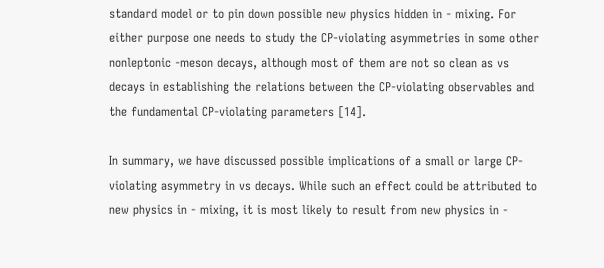standard model or to pin down possible new physics hidden in - mixing. For either purpose one needs to study the CP-violating asymmetries in some other nonleptonic -meson decays, although most of them are not so clean as vs decays in establishing the relations between the CP-violating observables and the fundamental CP-violating parameters [14].

In summary, we have discussed possible implications of a small or large CP-violating asymmetry in vs decays. While such an effect could be attributed to new physics in - mixing, it is most likely to result from new physics in -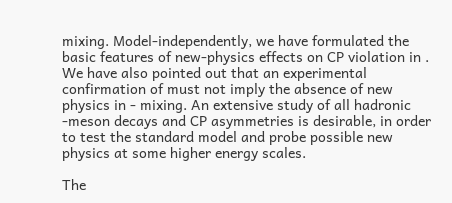mixing. Model-independently, we have formulated the basic features of new-physics effects on CP violation in . We have also pointed out that an experimental confirmation of must not imply the absence of new physics in - mixing. An extensive study of all hadronic -meson decays and CP asymmetries is desirable, in order to test the standard model and probe possible new physics at some higher energy scales.

The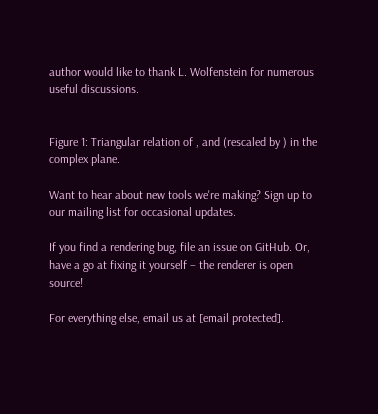author would like to thank L. Wolfenstein for numerous useful discussions.


Figure 1: Triangular relation of , and (rescaled by ) in the complex plane.

Want to hear about new tools we're making? Sign up to our mailing list for occasional updates.

If you find a rendering bug, file an issue on GitHub. Or, have a go at fixing it yourself – the renderer is open source!

For everything else, email us at [email protected].